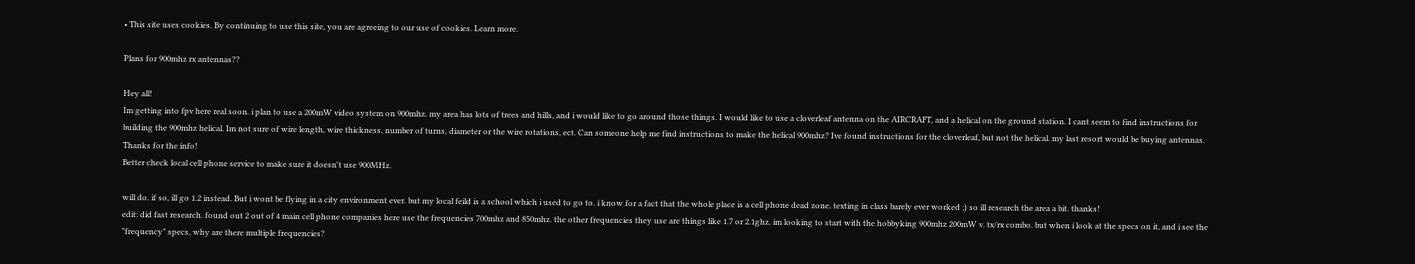• This site uses cookies. By continuing to use this site, you are agreeing to our use of cookies. Learn more.

Plans for 900mhz rx antennas??

Hey all!
Im getting into fpv here real soon. i plan to use a 200mW video system on 900mhz. my area has lots of trees and hills, and i would like to go around those things. I would like to use a cloverleaf antenna on the AIRCRAFT, and a helical on the ground station. I cant seem to find instructions for building the 900mhz helical. Im not sure of wire length, wire thickness, number of turns, diameter or the wire rotations, ect. Can someone help me find instructions to make the helical 900mhz? Ive found instructions for the cloverleaf, but not the helical. my last resort would be buying antennas. Thanks for the info!
Better check local cell phone service to make sure it doesn't use 900MHz.

will do. if so, ill go 1.2 instead. But i wont be flying in a city environment ever. but my local feild is a school which i used to go to. i know for a fact that the whole place is a cell phone dead zone. texting in class barely ever worked ;) so ill research the area a bit. thanks!
edit: did fast research. found out 2 out of 4 main cell phone companies here use the frequencies 700mhz and 850mhz. the other frequencies they use are things like 1.7 or 2.1ghz. im looking to start with the hobbyking 900mhz 200mW v. tx/rx combo. but when i look at the specs on it, and i see the "frequency" specs, why are there multiple frequencies?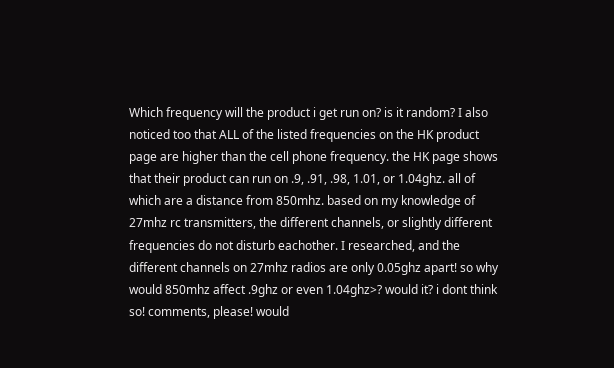Which frequency will the product i get run on? is it random? I also noticed too that ALL of the listed frequencies on the HK product page are higher than the cell phone frequency. the HK page shows that their product can run on .9, .91, .98, 1.01, or 1.04ghz. all of which are a distance from 850mhz. based on my knowledge of 27mhz rc transmitters, the different channels, or slightly different frequencies do not disturb eachother. I researched, and the different channels on 27mhz radios are only 0.05ghz apart! so why would 850mhz affect .9ghz or even 1.04ghz>? would it? i dont think so! comments, please! would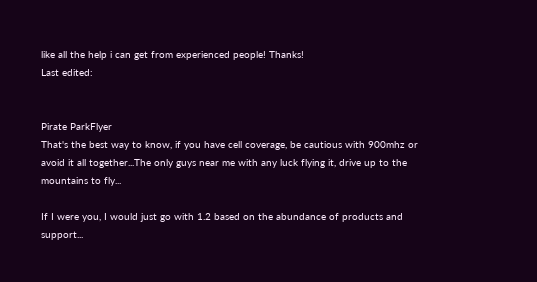like all the help i can get from experienced people! Thanks!
Last edited:


Pirate ParkFlyer
That's the best way to know, if you have cell coverage, be cautious with 900mhz or avoid it all together...The only guys near me with any luck flying it, drive up to the mountains to fly...

If I were you, I would just go with 1.2 based on the abundance of products and support...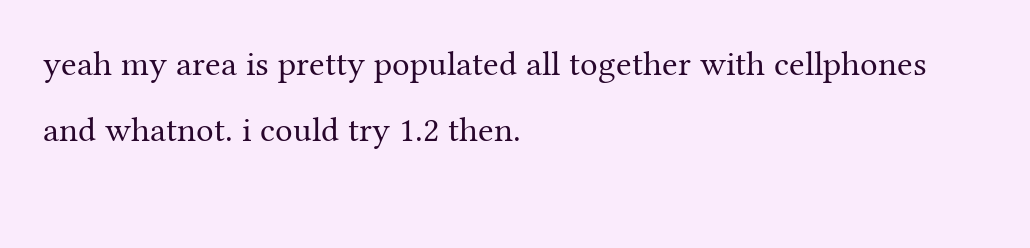yeah my area is pretty populated all together with cellphones and whatnot. i could try 1.2 then.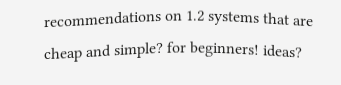recommendations on 1.2 systems that are cheap and simple? for beginners! ideas?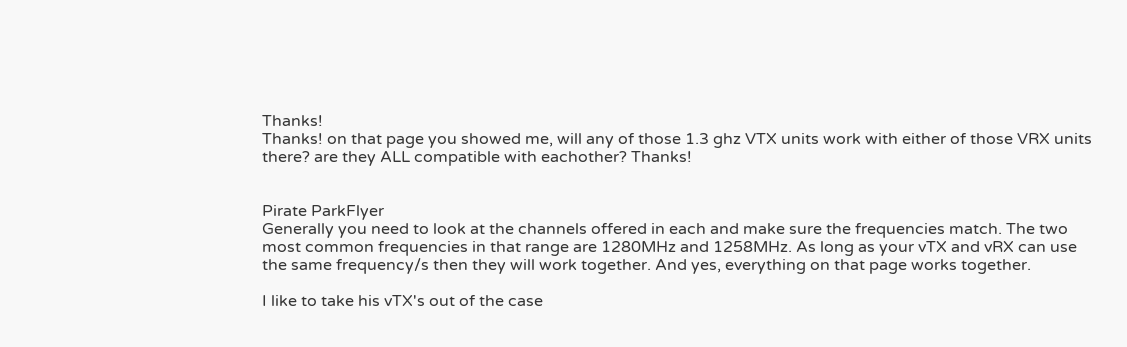Thanks!
Thanks! on that page you showed me, will any of those 1.3 ghz VTX units work with either of those VRX units there? are they ALL compatible with eachother? Thanks!


Pirate ParkFlyer
Generally you need to look at the channels offered in each and make sure the frequencies match. The two most common frequencies in that range are 1280MHz and 1258MHz. As long as your vTX and vRX can use the same frequency/s then they will work together. And yes, everything on that page works together.

I like to take his vTX's out of the case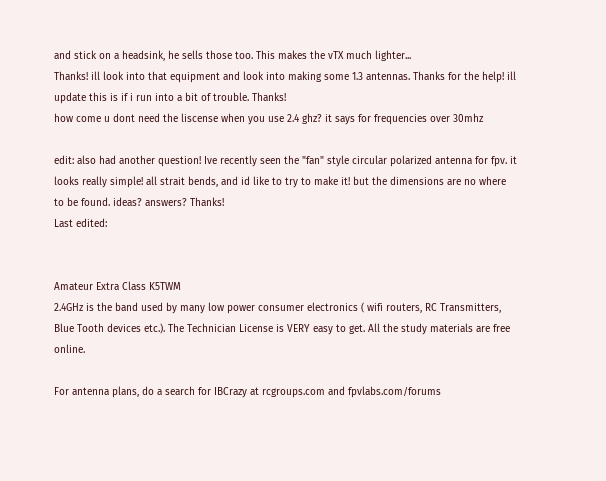and stick on a headsink, he sells those too. This makes the vTX much lighter...
Thanks! ill look into that equipment and look into making some 1.3 antennas. Thanks for the help! ill update this is if i run into a bit of trouble. Thanks!
how come u dont need the liscense when you use 2.4 ghz? it says for frequencies over 30mhz

edit: also had another question! Ive recently seen the "fan" style circular polarized antenna for fpv. it looks really simple! all strait bends, and id like to try to make it! but the dimensions are no where to be found. ideas? answers? Thanks!
Last edited:


Amateur Extra Class K5TWM
2.4GHz is the band used by many low power consumer electronics ( wifi routers, RC Transmitters, Blue Tooth devices etc.). The Technician License is VERY easy to get. All the study materials are free online.

For antenna plans, do a search for IBCrazy at rcgroups.com and fpvlabs.com/forums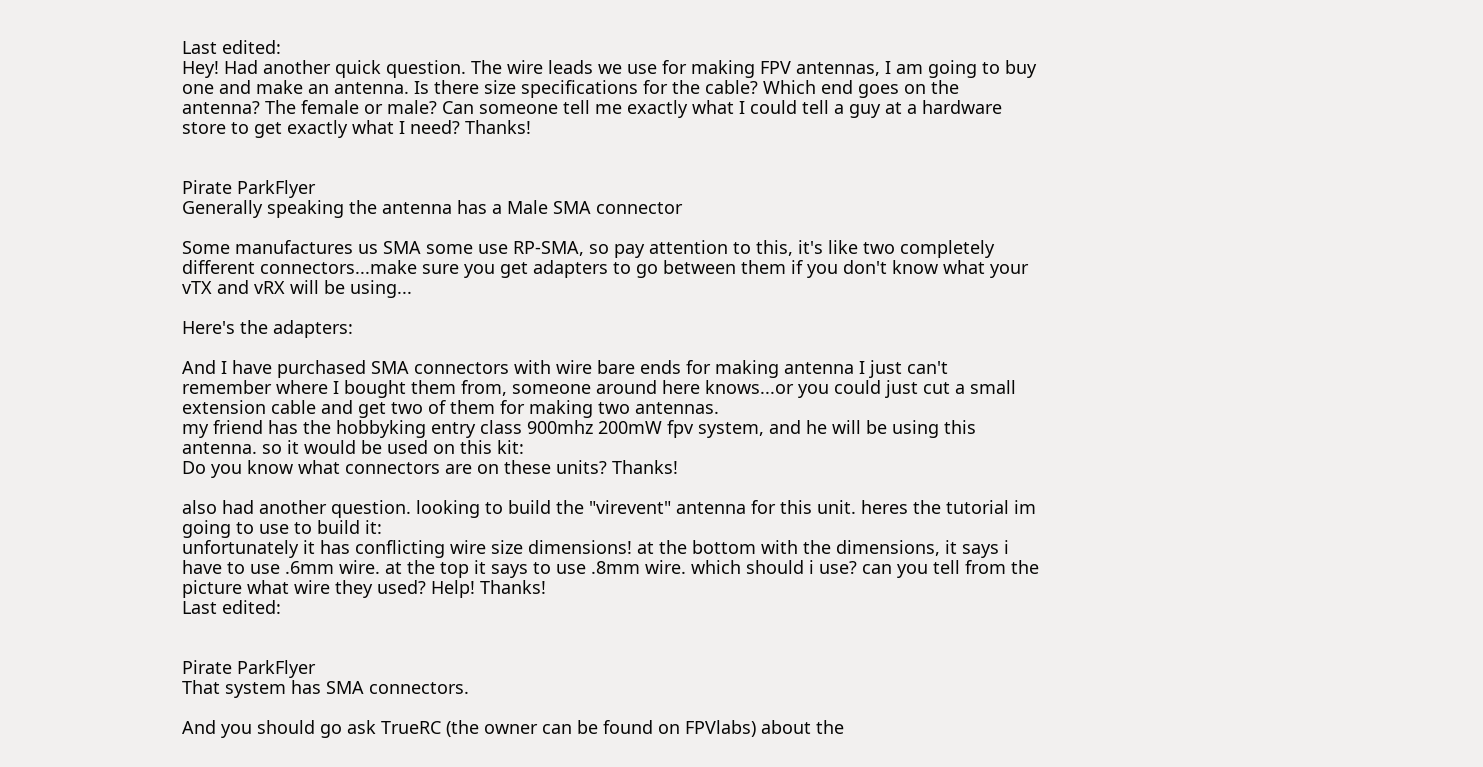Last edited:
Hey! Had another quick question. The wire leads we use for making FPV antennas, I am going to buy one and make an antenna. Is there size specifications for the cable? Which end goes on the antenna? The female or male? Can someone tell me exactly what I could tell a guy at a hardware store to get exactly what I need? Thanks!


Pirate ParkFlyer
Generally speaking the antenna has a Male SMA connector

Some manufactures us SMA some use RP-SMA, so pay attention to this, it's like two completely different connectors...make sure you get adapters to go between them if you don't know what your vTX and vRX will be using...

Here's the adapters:

And I have purchased SMA connectors with wire bare ends for making antenna I just can't remember where I bought them from, someone around here knows...or you could just cut a small extension cable and get two of them for making two antennas.
my friend has the hobbyking entry class 900mhz 200mW fpv system, and he will be using this antenna. so it would be used on this kit:
Do you know what connectors are on these units? Thanks!

also had another question. looking to build the "virevent" antenna for this unit. heres the tutorial im going to use to build it:
unfortunately it has conflicting wire size dimensions! at the bottom with the dimensions, it says i have to use .6mm wire. at the top it says to use .8mm wire. which should i use? can you tell from the picture what wire they used? Help! Thanks!
Last edited:


Pirate ParkFlyer
That system has SMA connectors.

And you should go ask TrueRC (the owner can be found on FPVlabs) about the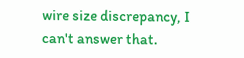wire size discrepancy, I can't answer that.